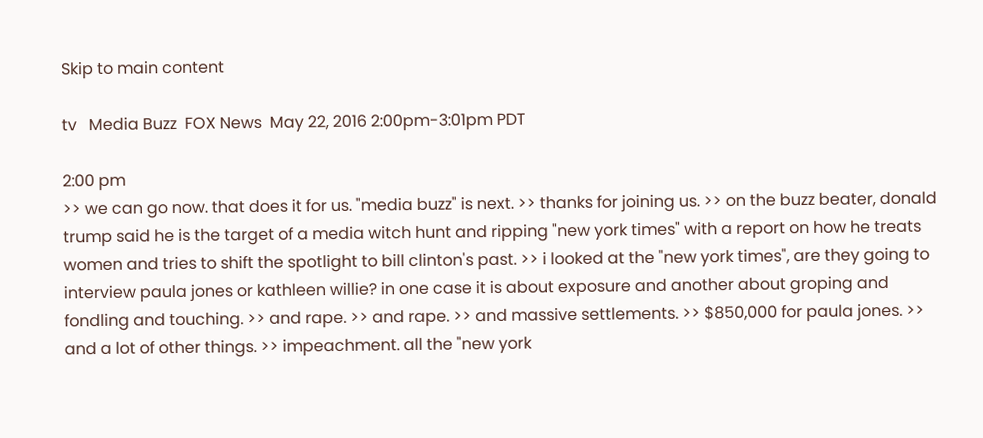Skip to main content

tv   Media Buzz  FOX News  May 22, 2016 2:00pm-3:01pm PDT

2:00 pm
>> we can go now. that does it for us. "media buzz" is next. >> thanks for joining us. >> on the buzz beater, donald trump said he is the target of a media witch hunt and ripping "new york times" with a report on how he treats women and tries to shift the spotlight to bill clinton's past. >> i looked at the "new york times", are they going to interview paula jones or kathleen willie? in one case it is about exposure and another about groping and fondling and touching. >> and rape. >> and rape. >> and massive settlements. >> $850,000 for paula jones. >> and a lot of other things. >> impeachment. all the "new york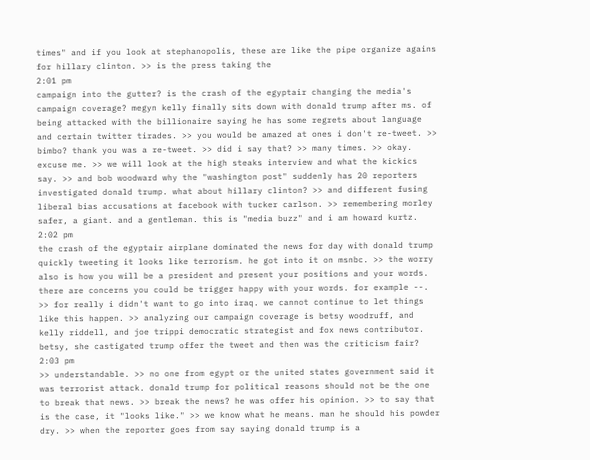times" and if you look at stephanopolis, these are like the pipe organize agains for hillary clinton. >> is the press taking the
2:01 pm
campaign into the gutter? is the crash of the egyptair changing the media's campaign coverage? megyn kelly finally sits down with donald trump after ms. of being attacked with the billionaire saying he has some regrets about language and certain twitter tirades. >> you would be amazed at ones i don't re-tweet. >> bimbo? thank you was a re-tweet. >> did i say that? >> many times. >> okay. excuse me. >> we will look at the high steaks interview and what the kickics say. >> and bob woodward why the "washington post" suddenly has 20 reporters investigated donald trump. what about hillary clinton? >> and different fusing liberal bias accusations at facebook with tucker carlson. >> remembering morley safer, a giant. and a gentleman. this is "media buzz" and i am howard kurtz.
2:02 pm
the crash of the egyptair airplane dominated the news for day with donald trump quickly tweeting it looks like terrorism. he got into it on msnbc. >> the worry also is how you will be a president and present your positions and your words. there are concerns you could be trigger happy with your words. for example --. >> for really i didn't want to go into iraq. we cannot continue to let things like this happen. >> analyzing our campaign coverage is betsy woodruff, and kelly riddell, and joe trippi democratic strategist and fox news contributor. betsy, she castigated trump offer the tweet and then was the criticism fair?
2:03 pm
>> understandable. >> no one from egypt or the united states government said it was terrorist attack. donald trump for political reasons should not be the one to break that news. >> break the news? he was offer his opinion. >> to say that is the case, it "looks like." >> we know what he means. man he should his powder dry. >> when the reporter goes from say saying donald trump is a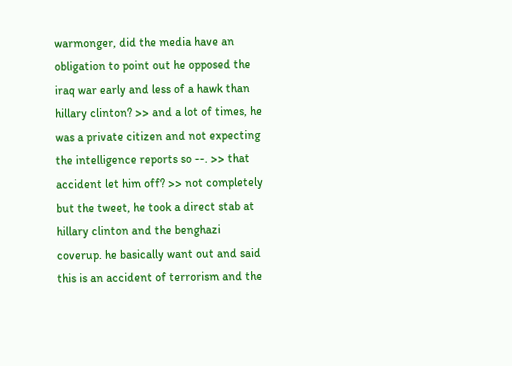warmonger, did the media have an obligation to point out he opposed the iraq war early and less of a hawk than hillary clinton? >> and a lot of times, he was a private citizen and not expecting the intelligence reports so --. >> that accident let him off? >> not completely but the tweet, he took a direct stab at hillary clinton and the benghazi coverup. he basically want out and said this is an accident of terrorism and the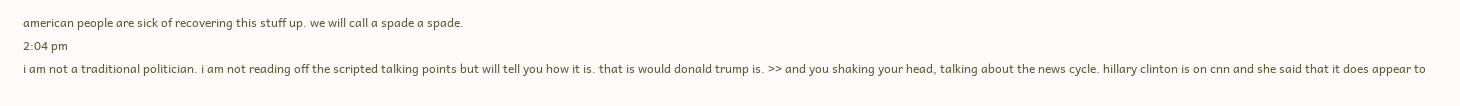american people are sick of recovering this stuff up. we will call a spade a spade.
2:04 pm
i am not a traditional politician. i am not reading off the scripted talking points but will tell you how it is. that is would donald trump is. >> and you shaking your head, talking about the news cycle. hillary clinton is on cnn and she said that it does appear to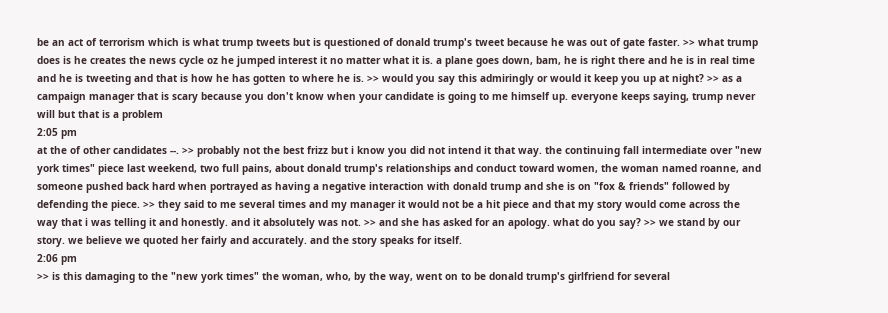be an act of terrorism which is what trump tweets but is questioned of donald trump's tweet because he was out of gate faster. >> what trump does is he creates the news cycle oz he jumped interest it no matter what it is. a plane goes down, bam, he is right there and he is in real time and he is tweeting and that is how he has gotten to where he is. >> would you say this admiringly or would it keep you up at night? >> as a campaign manager that is scary because you don't know when your candidate is going to me himself up. everyone keeps saying, trump never will but that is a problem
2:05 pm
at the of other candidates --. >> probably not the best frizz but i know you did not intend it that way. the continuing fall intermediate over "new york times" piece last weekend, two full pains, about donald trump's relationships and conduct toward women, the woman named roanne, and someone pushed back hard when portrayed as having a negative interaction with donald trump and she is on "fox & friends" followed by defending the piece. >> they said to me several times and my manager it would not be a hit piece and that my story would come across the way that i was telling it and honestly. and it absolutely was not. >> and she has asked for an apology. what do you say? >> we stand by our story. we believe we quoted her fairly and accurately. and the story speaks for itself.
2:06 pm
>> is this damaging to the "new york times" the woman, who, by the way, went on to be donald trump's girlfriend for several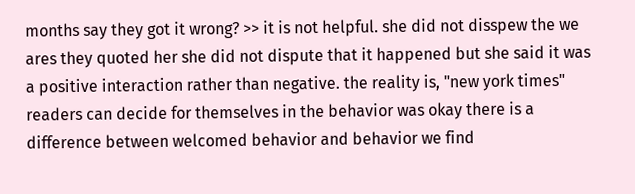months say they got it wrong? >> it is not helpful. she did not disspew the we ares they quoted her she did not dispute that it happened but she said it was a positive interaction rather than negative. the reality is, "new york times" readers can decide for themselves in the behavior was okay there is a difference between welcomed behavior and behavior we find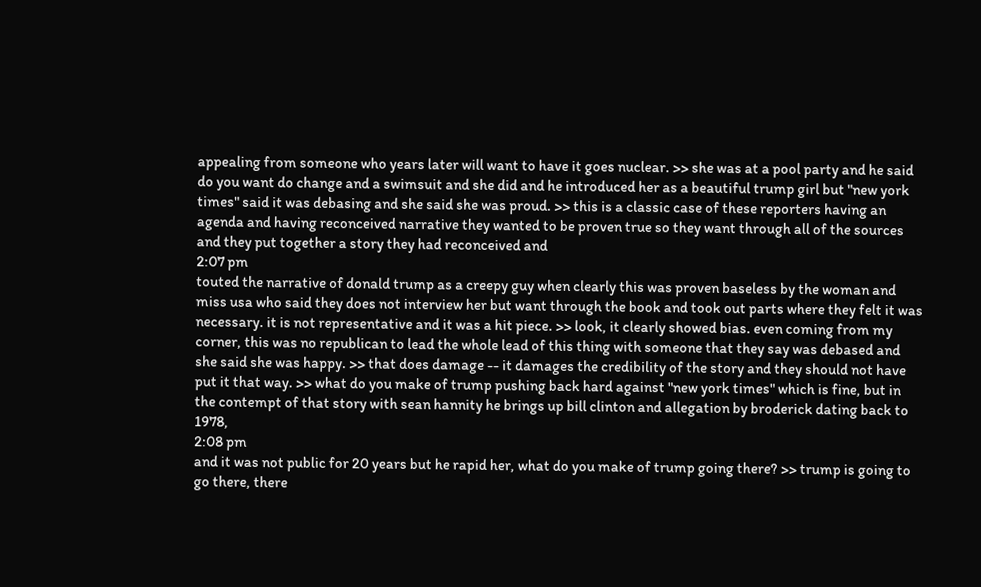appealing from someone who years later will want to have it goes nuclear. >> she was at a pool party and he said do you want do change and a swimsuit and she did and he introduced her as a beautiful trump girl but "new york times" said it was debasing and she said she was proud. >> this is a classic case of these reporters having an agenda and having reconceived narrative they wanted to be proven true so they want through all of the sources and they put together a story they had reconceived and
2:07 pm
touted the narrative of donald trump as a creepy guy when clearly this was proven baseless by the woman and miss usa who said they does not interview her but want through the book and took out parts where they felt it was necessary. it is not representative and it was a hit piece. >> look, it clearly showed bias. even coming from my corner, this was no republican to lead the whole lead of this thing with someone that they say was debased and she said she was happy. >> that does damage -- it damages the credibility of the story and they should not have put it that way. >> what do you make of trump pushing back hard against "new york times" which is fine, but in the contempt of that story with sean hannity he brings up bill clinton and allegation by broderick dating back to 1978,
2:08 pm
and it was not public for 20 years but he rapid her, what do you make of trump going there? >> trump is going to go there, there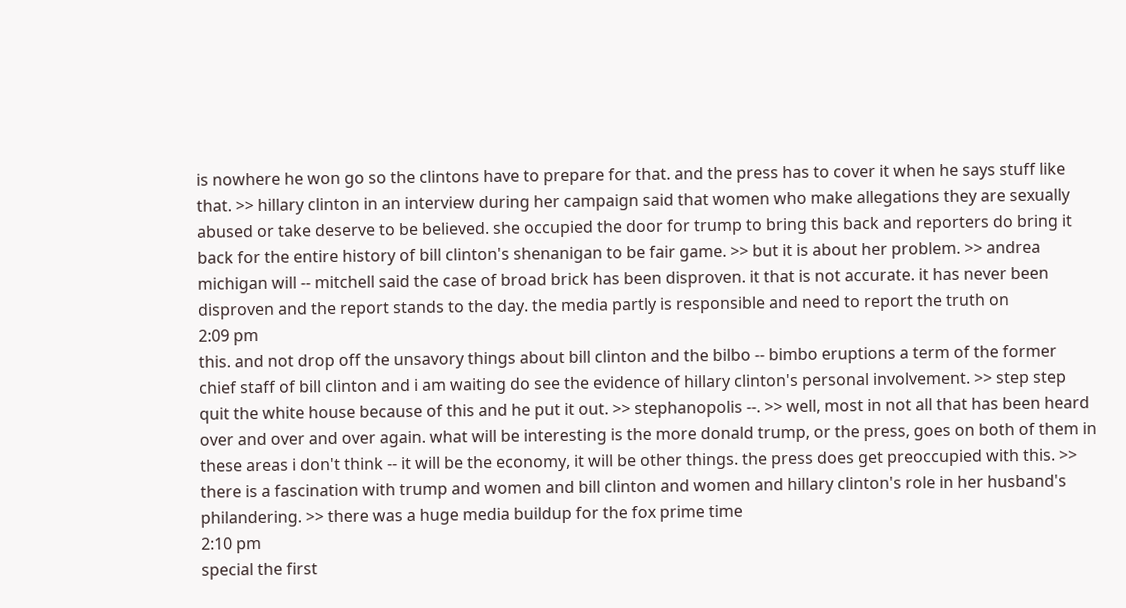is nowhere he won go so the clintons have to prepare for that. and the press has to cover it when he says stuff like that. >> hillary clinton in an interview during her campaign said that women who make allegations they are sexually abused or take deserve to be believed. she occupied the door for trump to bring this back and reporters do bring it back for the entire history of bill clinton's shenanigan to be fair game. >> but it is about her problem. >> andrea michigan will -- mitchell said the case of broad brick has been disproven. it that is not accurate. it has never been disproven and the report stands to the day. the media partly is responsible and need to report the truth on
2:09 pm
this. and not drop off the unsavory things about bill clinton and the bilbo -- bimbo eruptions a term of the former chief staff of bill clinton and i am waiting do see the evidence of hillary clinton's personal involvement. >> step step quit the white house because of this and he put it out. >> stephanopolis --. >> well, most in not all that has been heard over and over and over again. what will be interesting is the more donald trump, or the press, goes on both of them in these areas i don't think -- it will be the economy, it will be other things. the press does get preoccupied with this. >> there is a fascination with trump and women and bill clinton and women and hillary clinton's role in her husband's philandering. >> there was a huge media buildup for the fox prime time
2:10 pm
special the first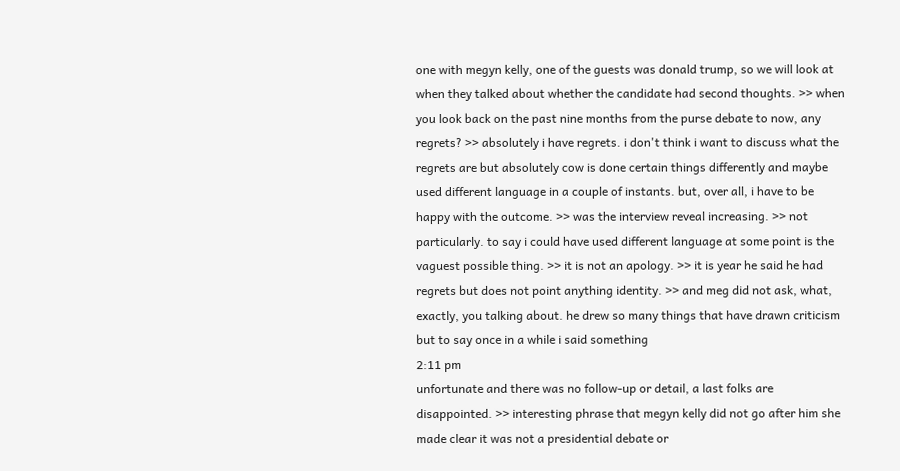one with megyn kelly, one of the guests was donald trump, so we will look at when they talked about whether the candidate had second thoughts. >> when you look back on the past nine months from the purse debate to now, any regrets? >> absolutely i have regrets. i don't think i want to discuss what the regrets are but absolutely cow is done certain things differently and maybe used different language in a couple of instants. but, over all, i have to be happy with the outcome. >> was the interview reveal increasing. >> not particularly. to say i could have used different language at some point is the vaguest possible thing. >> it is not an apology. >> it is year he said he had regrets but does not point anything identity. >> and meg did not ask, what, exactly, you talking about. he drew so many things that have drawn criticism but to say once in a while i said something
2:11 pm
unfortunate and there was no follow-up or detail, a last folks are disappointed. >> interesting phrase that megyn kelly did not go after him she made clear it was not a presidential debate or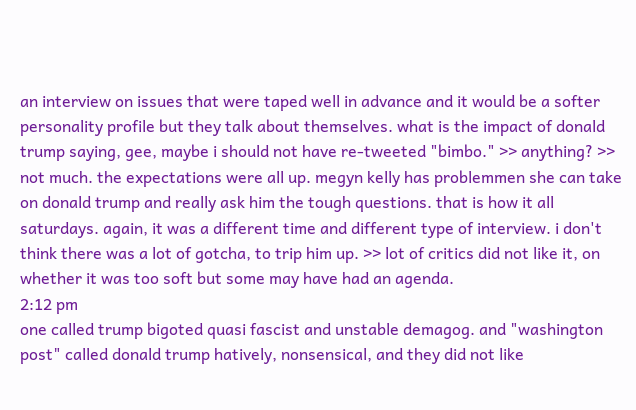an interview on issues that were taped well in advance and it would be a softer personality profile but they talk about themselves. what is the impact of donald trump saying, gee, maybe i should not have re-tweeted "bimbo." >> anything? >> not much. the expectations were all up. megyn kelly has problemmen she can take on donald trump and really ask him the tough questions. that is how it all saturdays. again, it was a different time and different type of interview. i don't think there was a lot of gotcha, to trip him up. >> lot of critics did not like it, on whether it was too soft but some may have had an agenda.
2:12 pm
one called trump bigoted quasi fascist and unstable demagog. and "washington post" called donald trump hatively, nonsensical, and they did not like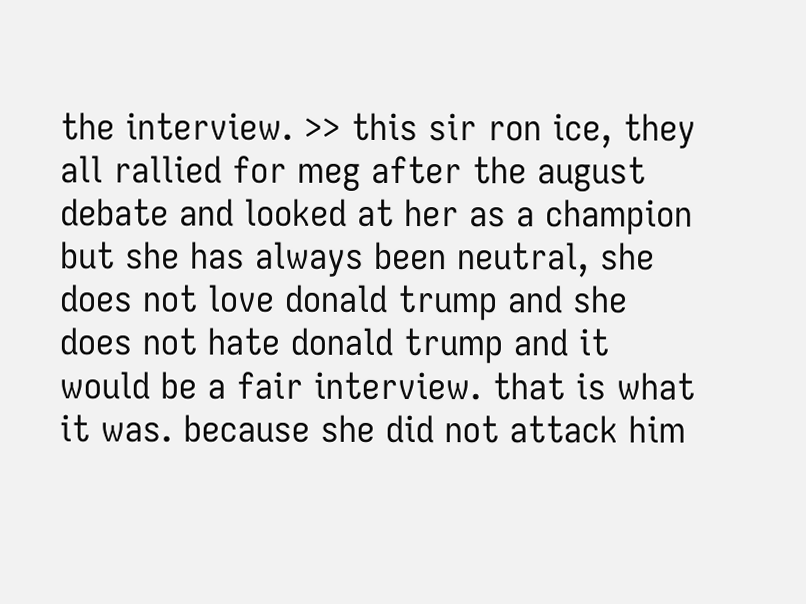the interview. >> this sir ron ice, they all rallied for meg after the august debate and looked at her as a champion but she has always been neutral, she does not love donald trump and she does not hate donald trump and it would be a fair interview. that is what it was. because she did not attack him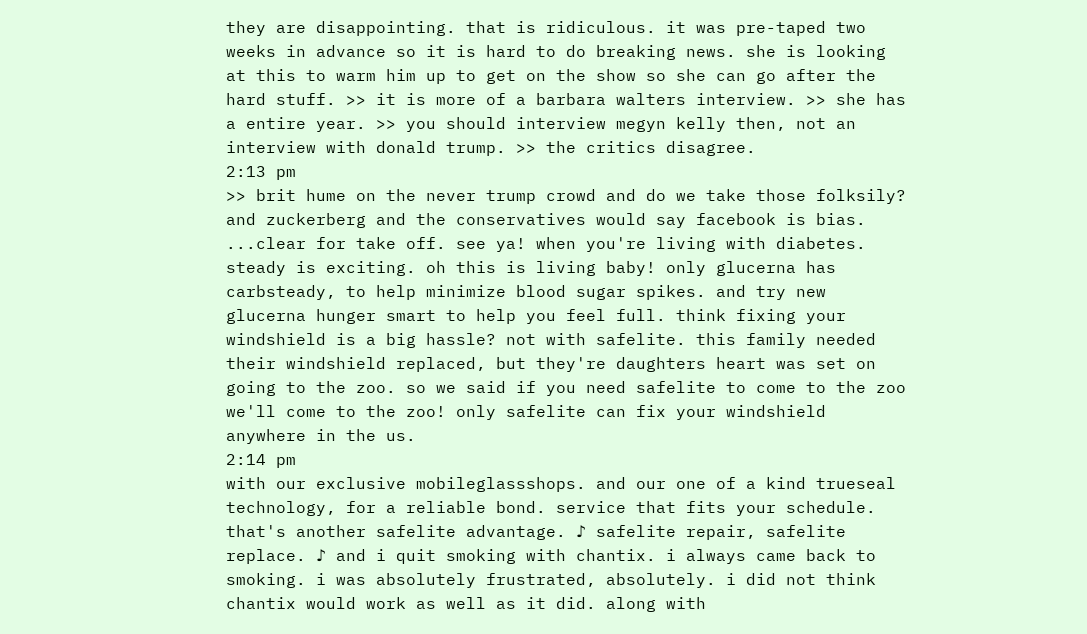they are disappointing. that is ridiculous. it was pre-taped two weeks in advance so it is hard to do breaking news. she is looking at this to warm him up to get on the show so she can go after the hard stuff. >> it is more of a barbara walters interview. >> she has a entire year. >> you should interview megyn kelly then, not an interview with donald trump. >> the critics disagree.
2:13 pm
>> brit hume on the never trump crowd and do we take those folksily? and zuckerberg and the conservatives would say facebook is bias. ...clear for take off. see ya! when you're living with diabetes. steady is exciting. oh this is living baby! only glucerna has carbsteady, to help minimize blood sugar spikes. and try new glucerna hunger smart to help you feel full. think fixing your windshield is a big hassle? not with safelite. this family needed their windshield replaced, but they're daughters heart was set on going to the zoo. so we said if you need safelite to come to the zoo we'll come to the zoo! only safelite can fix your windshield anywhere in the us.
2:14 pm
with our exclusive mobileglassshops. and our one of a kind trueseal technology, for a reliable bond. service that fits your schedule. that's another safelite advantage. ♪ safelite repair, safelite replace. ♪ and i quit smoking with chantix. i always came back to smoking. i was absolutely frustrated, absolutely. i did not think chantix would work as well as it did. along with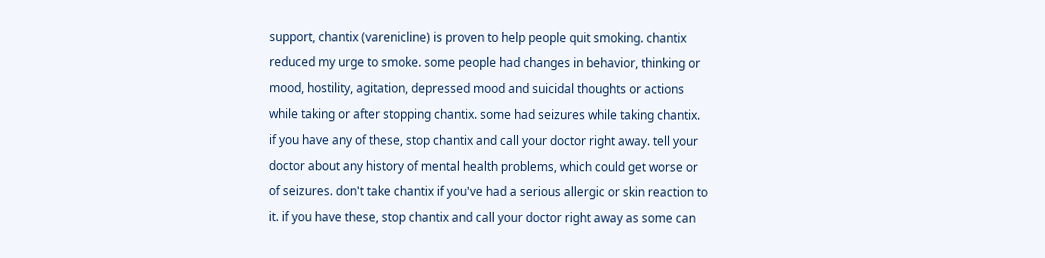support, chantix (varenicline) is proven to help people quit smoking. chantix reduced my urge to smoke. some people had changes in behavior, thinking or mood, hostility, agitation, depressed mood and suicidal thoughts or actions while taking or after stopping chantix. some had seizures while taking chantix. if you have any of these, stop chantix and call your doctor right away. tell your doctor about any history of mental health problems, which could get worse or of seizures. don't take chantix if you've had a serious allergic or skin reaction to it. if you have these, stop chantix and call your doctor right away as some can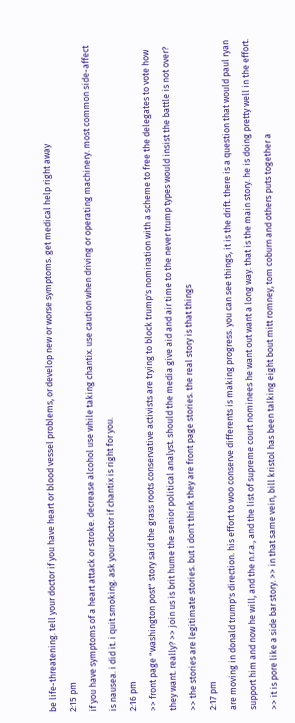be life-threatening. tell your doctor if you have heart or blood vessel problems, or develop new or worse symptoms. get medical help right away
2:15 pm
if you have symptoms of a heart attack or stroke. decrease alcohol use while taking chantix. use caution when driving or operating machinery. most common side-affect is nausea. i did it. i quit smoking. ask your doctor if chantix is right for you.
2:16 pm
>> front page "washington post" story said the grass roots conservative activists are trying to block trump's nomination with a scheme to free the delegates to vote how they want. really? >> join us is brit hume the senior political analyst. should the media give aid and air time to the never trump types would insist the battle is not over? >> the stories are legitimate stories. but i don't think they are front page stories. the real story is that things
2:17 pm
are moving in donald trump's direction. his effort to woo conserve differents is making progress. you can see things, it is the drift. there is a question that would paul ryan support him and now he will, and the n.r.a., and the list of supreme court nominees he want out want a long way. that is the main story. he is doing pretty well in the effort. >> it is pore like a side bar story. >> in that same vein, bill kristol has been talking eight bout mitt romney, tom coburn and others puts together a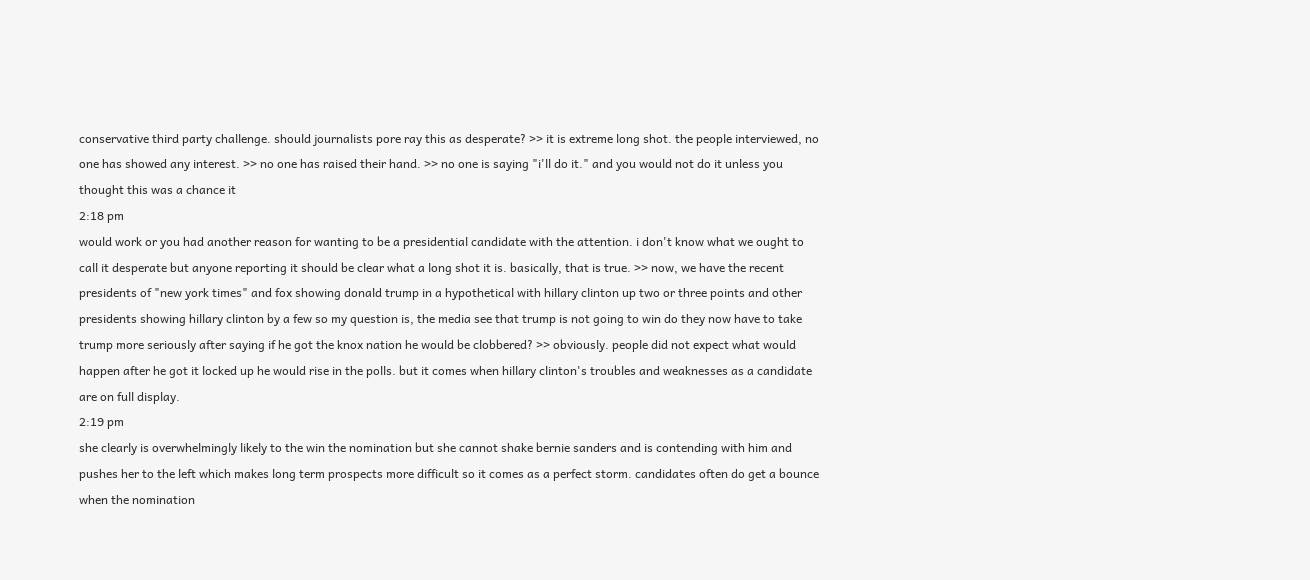conservative third party challenge. should journalists pore ray this as desperate? >> it is extreme long shot. the people interviewed, no one has showed any interest. >> no one has raised their hand. >> no one is saying "i'll do it." and you would not do it unless you thought this was a chance it
2:18 pm
would work or you had another reason for wanting to be a presidential candidate with the attention. i don't know what we ought to call it desperate but anyone reporting it should be clear what a long shot it is. basically, that is true. >> now, we have the recent presidents of "new york times" and fox showing donald trump in a hypothetical with hillary clinton up two or three points and other presidents showing hillary clinton by a few so my question is, the media see that trump is not going to win do they now have to take trump more seriously after saying if he got the knox nation he would be clobbered? >> obviously. people did not expect what would happen after he got it locked up he would rise in the polls. but it comes when hillary clinton's troubles and weaknesses as a candidate are on full display.
2:19 pm
she clearly is overwhelmingly likely to the win the nomination but she cannot shake bernie sanders and is contending with him and pushes her to the left which makes long term prospects more difficult so it comes as a perfect storm. candidates often do get a bounce when the nomination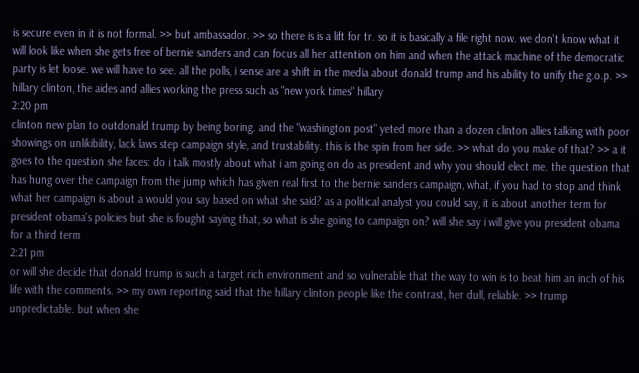is secure even in it is not formal. >> but ambassador. >> so there is is a lift for tr. so it is basically a file right now. we don't know what it will look like when she gets free of bernie sanders and can focus all her attention on him and when the attack machine of the democratic party is let loose. we will have to see. all the polls, i sense are a shift in the media about donald trump and his ability to unify the g.o.p. >> hillary clinton, the aides and allies working the press such as "new york times" hillary
2:20 pm
clinton new plan to outdonald trump by being boring. and the "washington post" yeted more than a dozen clinton allies talking with poor showings on unlikibility, lack laws step campaign style, and trustability. this is the spin from her side. >> what do you make of that? >> a it goes to the question she faces: do i talk mostly about what i am going on do as president and why you should elect me. the question that has hung over the campaign from the jump which has given real first to the bernie sanders campaign, what, if you had to stop and think what her campaign is about a would you say based on what she said? as a political analyst you could say, it is about another term for president obama's policies but she is fought saying that, so what is she going to campaign on? will she say i will give you president obama for a third term
2:21 pm
or will she decide that donald trump is such a target rich environment and so vulnerable that the way to win is to beat him an inch of his life with the comments. >> my own reporting said that the hillary clinton people like the contrast, her dull, reliable. >> trump unpredictable. but when she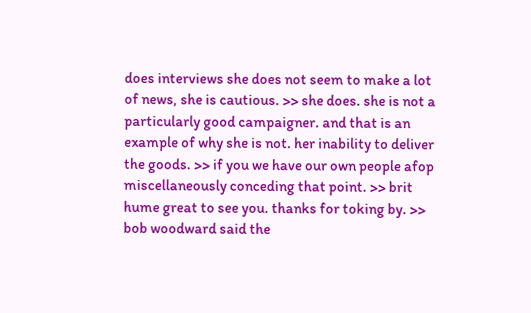does interviews she does not seem to make a lot of news, she is cautious. >> she does. she is not a particularly good campaigner. and that is an example of why she is not. her inability to deliver the goods. >> if you we have our own people afop miscellaneously conceding that point. >> brit hume great to see you. thanks for toking by. >> bob woodward said the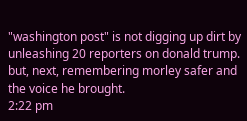"washington post" is not digging up dirt by unleashing 20 reporters on donald trump. but, next, remembering morley safer and the voice he brought.
2:22 pm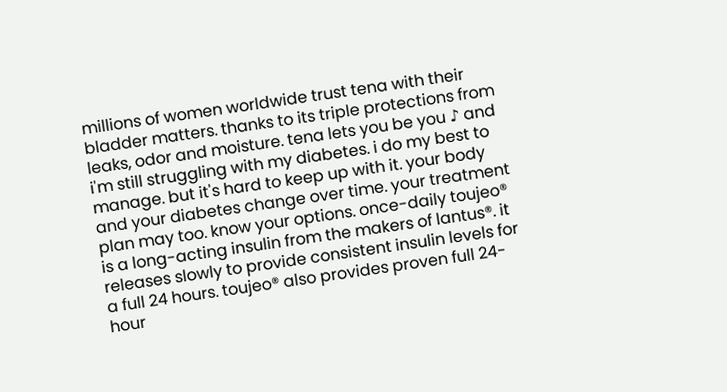millions of women worldwide trust tena with their bladder matters. thanks to its triple protections from leaks, odor and moisture. tena lets you be you ♪ and i'm still struggling with my diabetes. i do my best to manage. but it's hard to keep up with it. your body and your diabetes change over time. your treatment plan may too. know your options. once-daily toujeo® is a long-acting insulin from the makers of lantus®. it releases slowly to provide consistent insulin levels for a full 24 hours. toujeo® also provides proven full 24-hour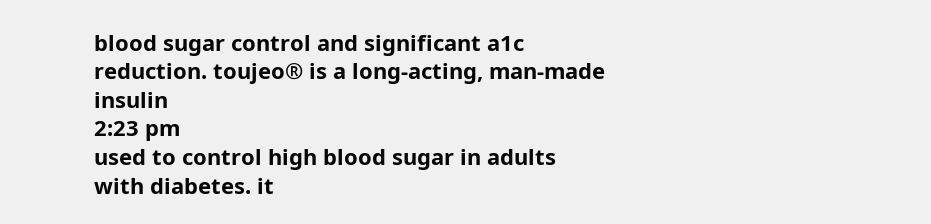blood sugar control and significant a1c reduction. toujeo® is a long-acting, man-made insulin
2:23 pm
used to control high blood sugar in adults with diabetes. it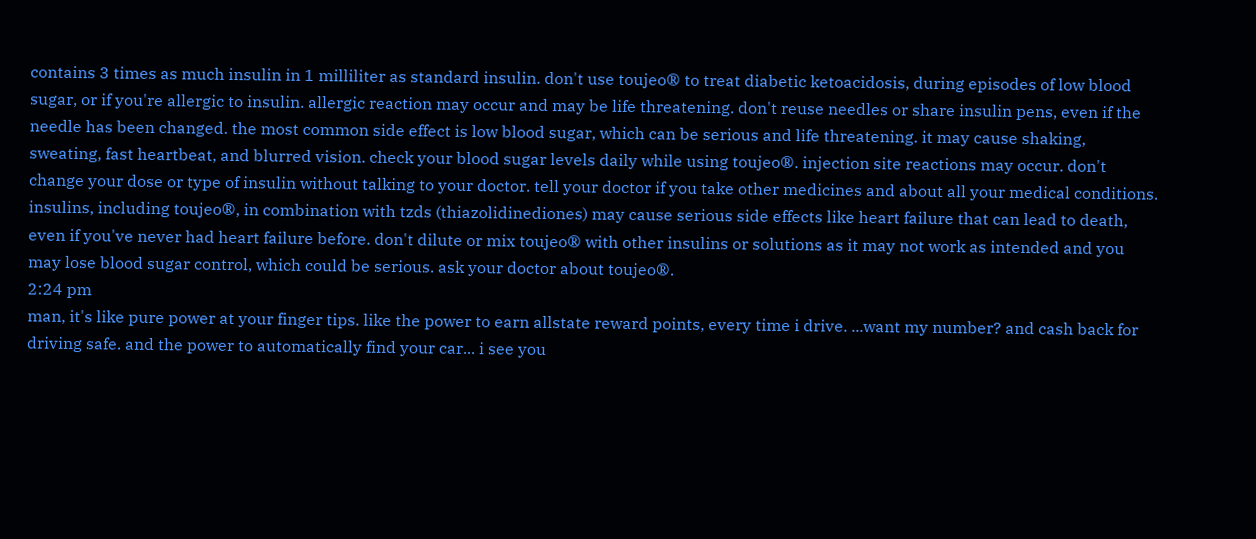contains 3 times as much insulin in 1 milliliter as standard insulin. don't use toujeo® to treat diabetic ketoacidosis, during episodes of low blood sugar, or if you're allergic to insulin. allergic reaction may occur and may be life threatening. don't reuse needles or share insulin pens, even if the needle has been changed. the most common side effect is low blood sugar, which can be serious and life threatening. it may cause shaking, sweating, fast heartbeat, and blurred vision. check your blood sugar levels daily while using toujeo®. injection site reactions may occur. don't change your dose or type of insulin without talking to your doctor. tell your doctor if you take other medicines and about all your medical conditions. insulins, including toujeo®, in combination with tzds (thiazolidinediones) may cause serious side effects like heart failure that can lead to death, even if you've never had heart failure before. don't dilute or mix toujeo® with other insulins or solutions as it may not work as intended and you may lose blood sugar control, which could be serious. ask your doctor about toujeo®.
2:24 pm
man, it's like pure power at your finger tips. like the power to earn allstate reward points, every time i drive. ...want my number? and cash back for driving safe. and the power to automatically find your car... i see you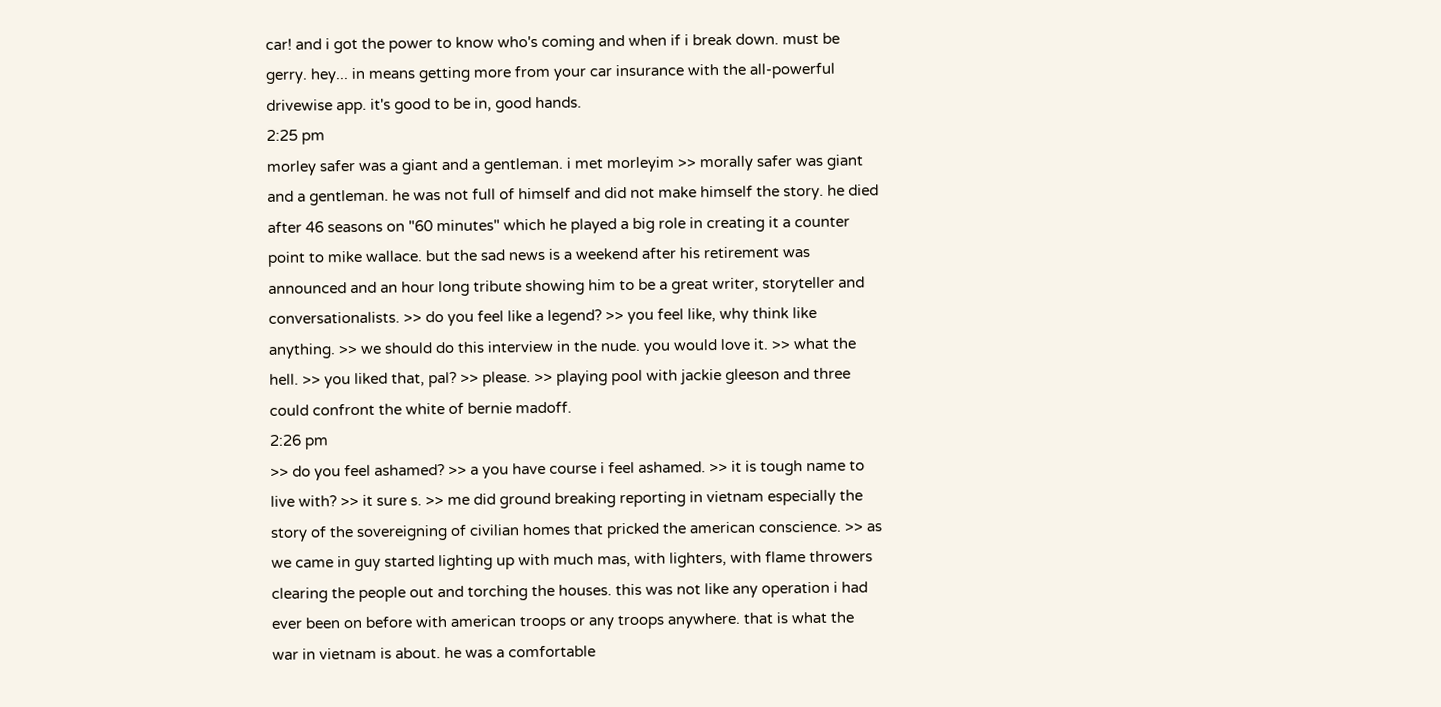car! and i got the power to know who's coming and when if i break down. must be gerry. hey... in means getting more from your car insurance with the all-powerful drivewise app. it's good to be in, good hands.
2:25 pm
morley safer was a giant and a gentleman. i met morleyim >> morally safer was giant and a gentleman. he was not full of himself and did not make himself the story. he died after 46 seasons on "60 minutes" which he played a big role in creating it a counter point to mike wallace. but the sad news is a weekend after his retirement was announced and an hour long tribute showing him to be a great writer, storyteller and conversationalists. >> do you feel like a legend? >> you feel like, why think like anything. >> we should do this interview in the nude. you would love it. >> what the hell. >> you liked that, pal? >> please. >> playing pool with jackie gleeson and three could confront the white of bernie madoff.
2:26 pm
>> do you feel ashamed? >> a you have course i feel ashamed. >> it is tough name to live with? >> it sure s. >> me did ground breaking reporting in vietnam especially the story of the sovereigning of civilian homes that pricked the american conscience. >> as we came in guy started lighting up with much mas, with lighters, with flame throwers clearing the people out and torching the houses. this was not like any operation i had ever been on before with american troops or any troops anywhere. that is what the war in vietnam is about. he was a comfortable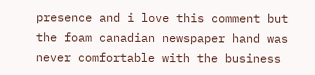presence and i love this comment but the foam canadian newspaper hand was never comfortable with the business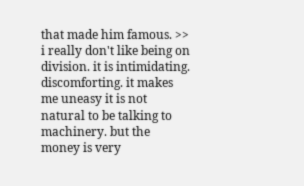that made him famous. >> i really don't like being on division. it is intimidating. discomforting. it makes me uneasy it is not natural to be talking to machinery. but the money is very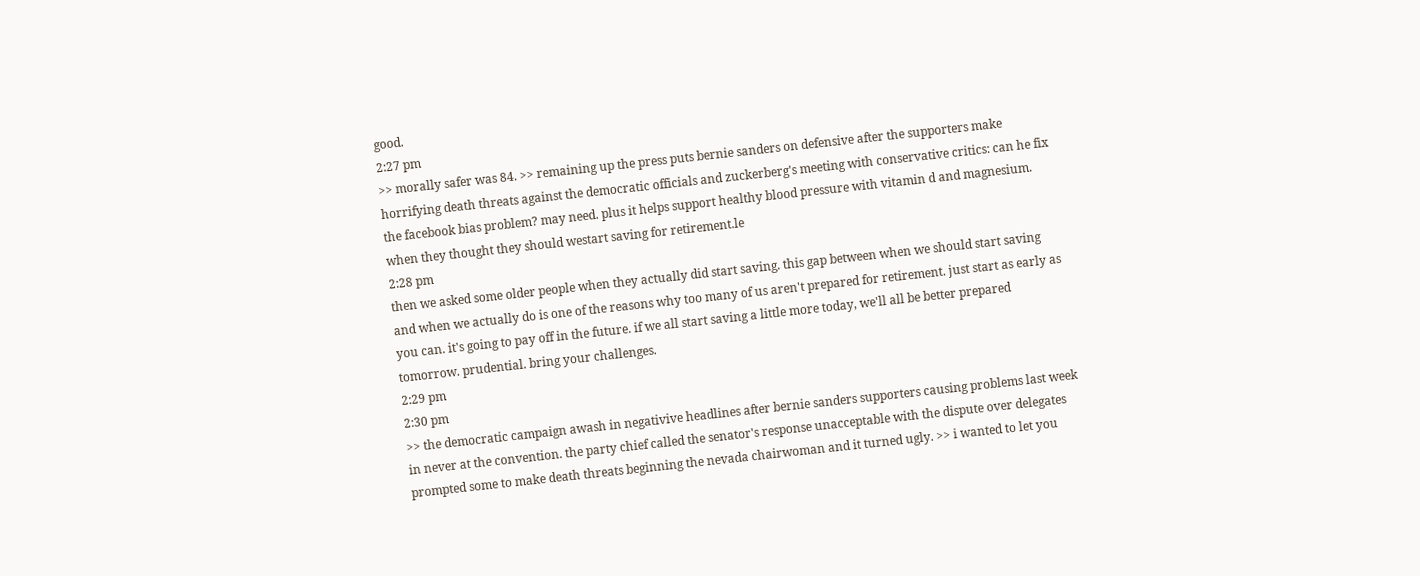good.
2:27 pm
>> morally safer was 84. >> remaining up the press puts bernie sanders on defensive after the supporters make horrifying death threats against the democratic officials and zuckerberg's meeting with conservative critics: can he fix the facebook bias problem? may need. plus it helps support healthy blood pressure with vitamin d and magnesium. when they thought they should westart saving for retirement.le
2:28 pm
then we asked some older people when they actually did start saving. this gap between when we should start saving and when we actually do is one of the reasons why too many of us aren't prepared for retirement. just start as early as you can. it's going to pay off in the future. if we all start saving a little more today, we'll all be better prepared tomorrow. prudential. bring your challenges.
2:29 pm
2:30 pm
>> the democratic campaign awash in negativive headlines after bernie sanders supporters causing problems last week in never at the convention. the party chief called the senator's response unacceptable with the dispute over delegates prompted some to make death threats beginning the nevada chairwoman and it turned ugly. >> i wanted to let you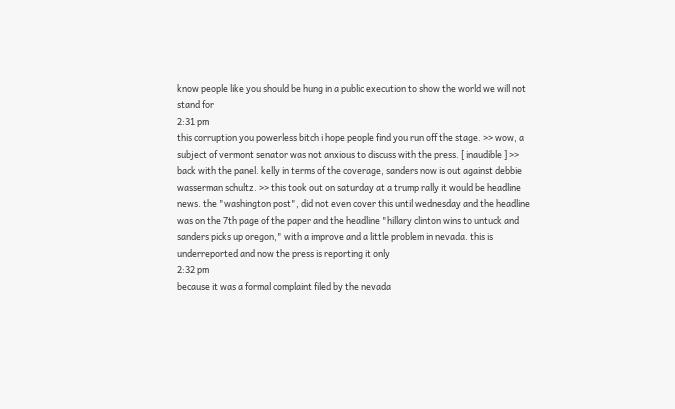know people like you should be hung in a public execution to show the world we will not stand for
2:31 pm
this corruption you powerless bitch i hope people find you run off the stage. >> wow, a subject of vermont senator was not anxious to discuss with the press. [ inaudible ] >> back with the panel. kelly in terms of the coverage, sanders now is out against debbie wasserman schultz. >> this took out on saturday at a trump rally it would be headline news. the "washington post", did not even cover this until wednesday and the headline was on the 7th page of the paper and the headline "hillary clinton wins to untuck and sanders picks up oregon," with a improve and a little problem in nevada. this is underreported and now the press is reporting it only
2:32 pm
because it was a formal complaint filed by the nevada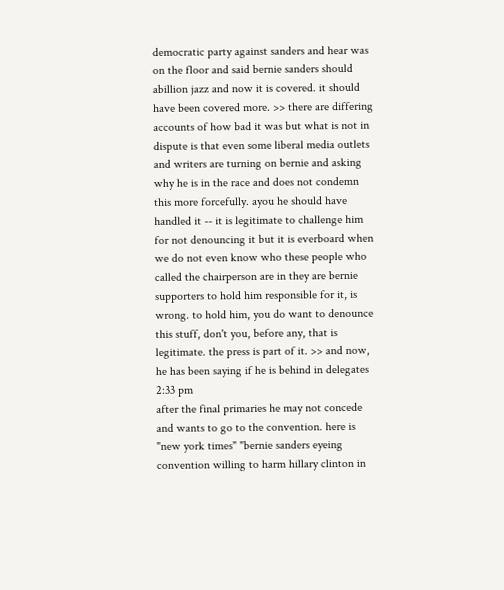democratic party against sanders and hear was on the floor and said bernie sanders should abillion jazz and now it is covered. it should have been covered more. >> there are differing accounts of how bad it was but what is not in dispute is that even some liberal media outlets and writers are turning on bernie and asking why he is in the race and does not condemn this more forcefully. ayou he should have handled it -- it is legitimate to challenge him for not denouncing it but it is everboard when we do not even know who these people who called the chairperson are in they are bernie supporters to hold him responsible for it, is wrong. to hold him, you do want to denounce this stuff, don't you, before any, that is legitimate. the press is part of it. >> and now, he has been saying if he is behind in delegates
2:33 pm
after the final primaries he may not concede and wants to go to the convention. here is "new york times" "bernie sanders eyeing convention willing to harm hillary clinton in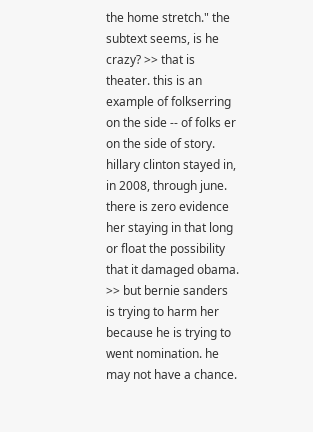the home stretch." the subtext seems, is he crazy? >> that is theater. this is an example of folkserring on the side -- of folks er on the side of story. hillary clinton stayed in, in 2008, through june. there is zero evidence her staying in that long or float the possibility that it damaged obama. >> but bernie sanders is trying to harm her because he is trying to went nomination. he may not have a chance.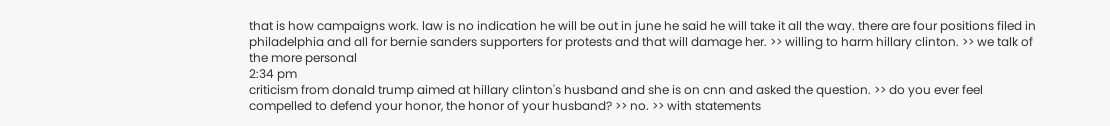that is how campaigns work. law is no indication he will be out in june he said he will take it all the way. there are four positions filed in philadelphia and all for bernie sanders supporters for protests and that will damage her. >> willing to harm hillary clinton. >> we talk of the more personal
2:34 pm
criticism from donald trump aimed at hillary clinton's husband and she is on cnn and asked the question. >> do you ever feel compelled to defend your honor, the honor of your husband? >> no. >> with statements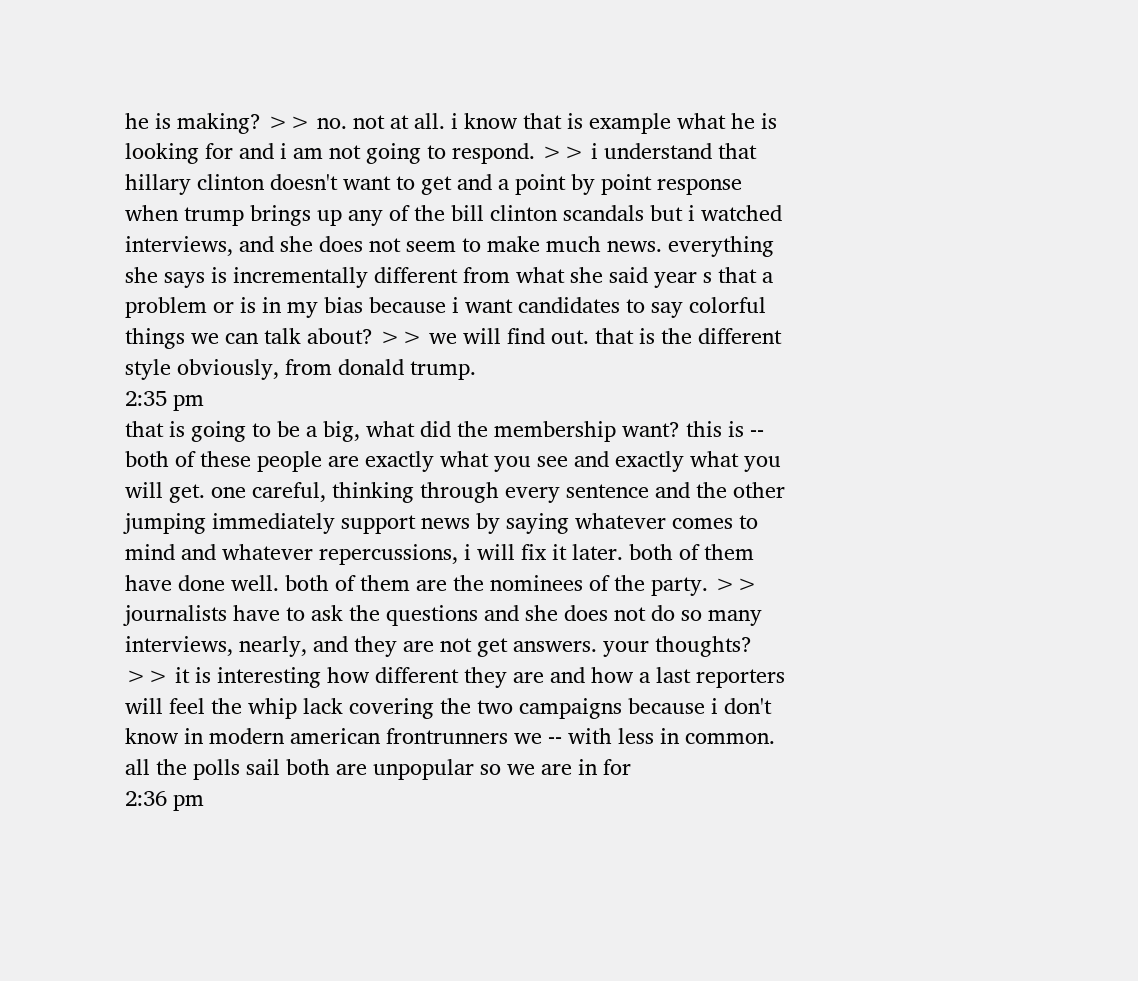he is making? >> no. not at all. i know that is example what he is looking for and i am not going to respond. >> i understand that hillary clinton doesn't want to get and a point by point response when trump brings up any of the bill clinton scandals but i watched interviews, and she does not seem to make much news. everything she says is incrementally different from what she said year s that a problem or is in my bias because i want candidates to say colorful things we can talk about? >> we will find out. that is the different style obviously, from donald trump.
2:35 pm
that is going to be a big, what did the membership want? this is -- both of these people are exactly what you see and exactly what you will get. one careful, thinking through every sentence and the other jumping immediately support news by saying whatever comes to mind and whatever repercussions, i will fix it later. both of them have done well. both of them are the nominees of the party. >> journalists have to ask the questions and she does not do so many interviews, nearly, and they are not get answers. your thoughts? >> it is interesting how different they are and how a last reporters will feel the whip lack covering the two campaigns because i don't know in modern american frontrunners we -- with less in common. all the polls sail both are unpopular so we are in for
2:36 pm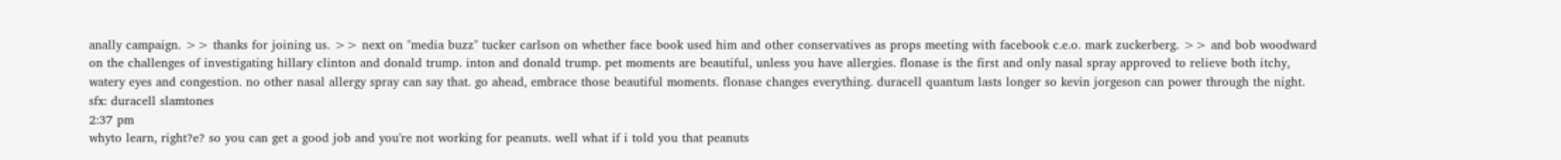anally campaign. >> thanks for joining us. >> next on "media buzz" tucker carlson on whether face book used him and other conservatives as props meeting with facebook c.e.o. mark zuckerberg. >> and bob woodward on the challenges of investigating hillary clinton and donald trump. inton and donald trump. pet moments are beautiful, unless you have allergies. flonase is the first and only nasal spray approved to relieve both itchy, watery eyes and congestion. no other nasal allergy spray can say that. go ahead, embrace those beautiful moments. flonase changes everything. duracell quantum lasts longer so kevin jorgeson can power through the night. sfx: duracell slamtones
2:37 pm
whyto learn, right?e? so you can get a good job and you're not working for peanuts. well what if i told you that peanuts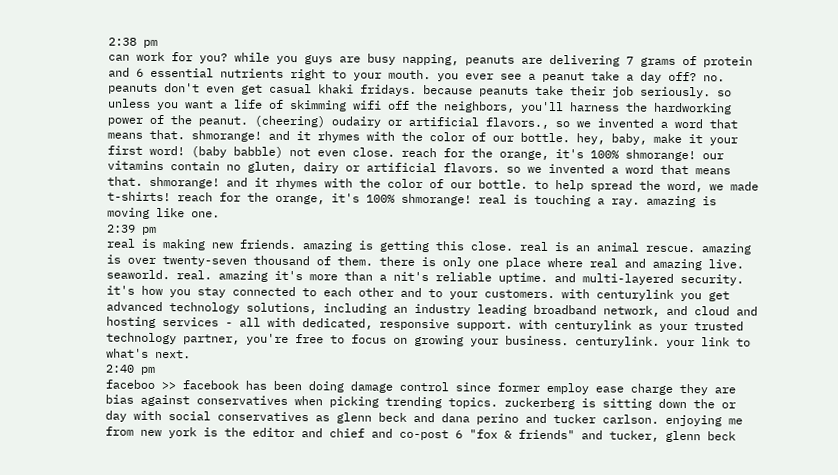2:38 pm
can work for you? while you guys are busy napping, peanuts are delivering 7 grams of protein and 6 essential nutrients right to your mouth. you ever see a peanut take a day off? no. peanuts don't even get casual khaki fridays. because peanuts take their job seriously. so unless you want a life of skimming wifi off the neighbors, you'll harness the hardworking power of the peanut. (cheering) oudairy or artificial flavors., so we invented a word that means that. shmorange! and it rhymes with the color of our bottle. hey, baby, make it your first word! (baby babble) not even close. reach for the orange, it's 100% shmorange! our vitamins contain no gluten, dairy or artificial flavors. so we invented a word that means that. shmorange! and it rhymes with the color of our bottle. to help spread the word, we made t-shirts! reach for the orange, it's 100% shmorange! real is touching a ray. amazing is moving like one.
2:39 pm
real is making new friends. amazing is getting this close. real is an animal rescue. amazing is over twenty-seven thousand of them. there is only one place where real and amazing live. seaworld. real. amazing it's more than a nit's reliable uptime. and multi-layered security. it's how you stay connected to each other and to your customers. with centurylink you get advanced technology solutions, including an industry leading broadband network, and cloud and hosting services - all with dedicated, responsive support. with centurylink as your trusted technology partner, you're free to focus on growing your business. centurylink. your link to what's next.
2:40 pm
faceboo >> facebook has been doing damage control since former employ ease charge they are bias against conservatives when picking trending topics. zuckerberg is sitting down the or day with social conservatives as glenn beck and dana perino and tucker carlson. enjoying me from new york is the editor and chief and co-post 6 "fox & friends" and tucker, glenn beck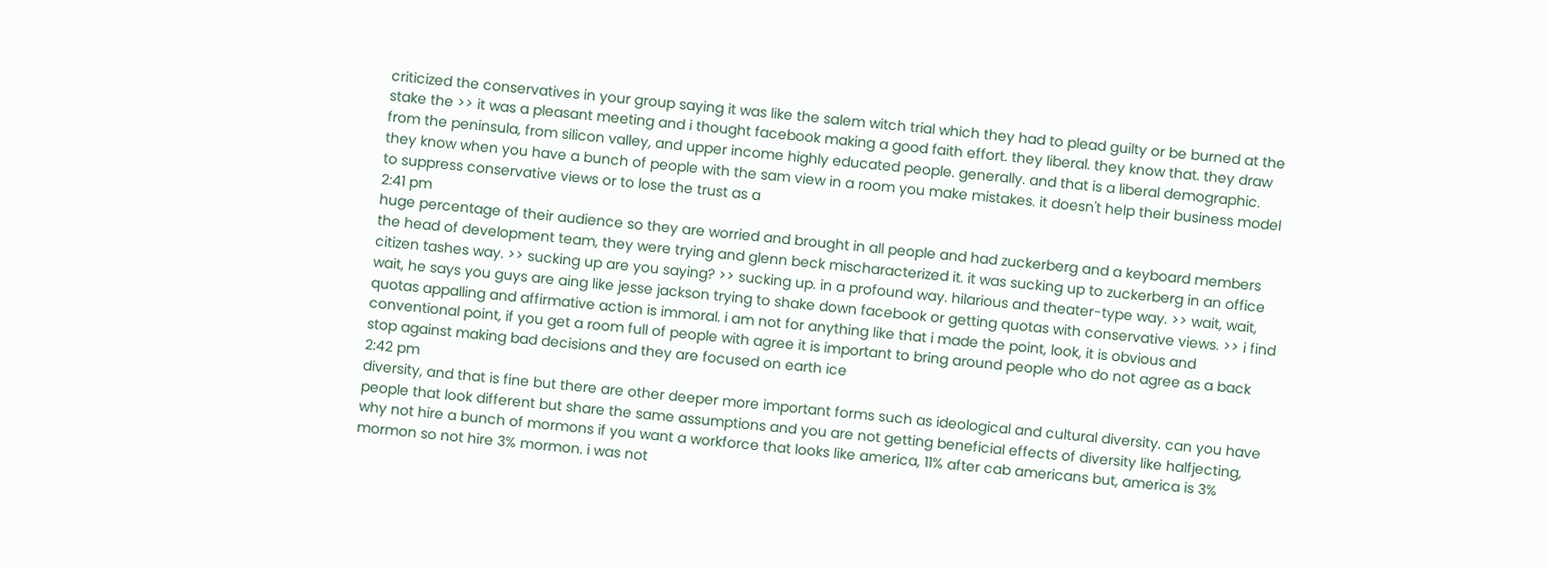criticized the conservatives in your group saying it was like the salem witch trial which they had to plead guilty or be burned at the stake the >> it was a pleasant meeting and i thought facebook making a good faith effort. they liberal. they know that. they draw from the peninsula, from silicon valley, and upper income highly educated people. generally. and that is a liberal demographic. they know when you have a bunch of people with the sam view in a room you make mistakes. it doesn't help their business model to suppress conservative views or to lose the trust as a
2:41 pm
huge percentage of their audience so they are worried and brought in all people and had zuckerberg and a keyboard members the head of development team, they were trying and glenn beck mischaracterized it. it was sucking up to zuckerberg in an office citizen tashes way. >> sucking up are you saying? >> sucking up. in a profound way. hilarious and theater-type way. >> wait, wait, wait, he says you guys are aing like jesse jackson trying to shake down facebook or getting quotas with conservative views. >> i find quotas appalling and affirmative action is immoral. i am not for anything like that i made the point, look, it is obvious and conventional point, if you get a room full of people with agree it is important to bring around people who do not agree as a back stop against making bad decisions and they are focused on earth ice
2:42 pm
diversity, and that is fine but there are other deeper more important forms such as ideological and cultural diversity. can you have people that look different but share the same assumptions and you are not getting beneficial effects of diversity like halfjecting, why not hire a bunch of mormons if you want a workforce that looks like america, 11% after cab americans but, america is 3% mormon so not hire 3% mormon. i was not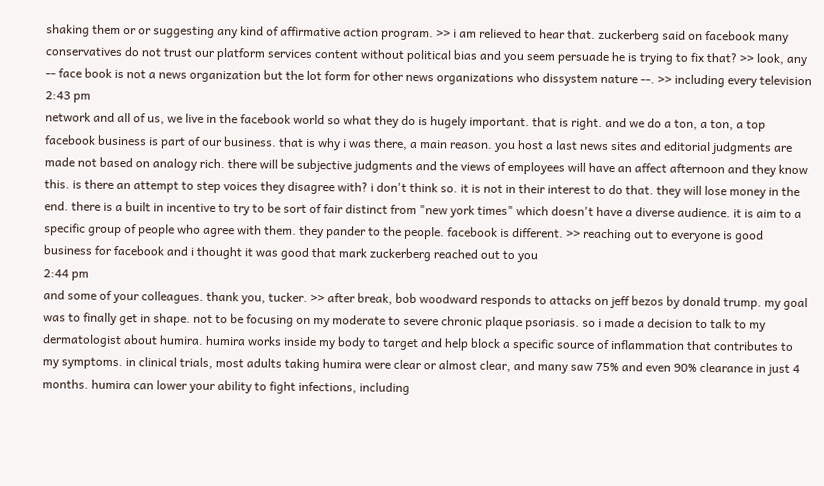shaking them or or suggesting any kind of affirmative action program. >> i am relieved to hear that. zuckerberg said on facebook many conservatives do not trust our platform services content without political bias and you seem persuade he is trying to fix that? >> look, any -- face book is not a news organization but the lot form for other news organizations who dissystem nature --. >> including every television
2:43 pm
network and all of us, we live in the facebook world so what they do is hugely important. that is right. and we do a ton, a ton, a top facebook business is part of our business. that is why i was there, a main reason. you host a last news sites and editorial judgments are made not based on analogy rich. there will be subjective judgments and the views of employees will have an affect afternoon and they know this. is there an attempt to step voices they disagree with? i don't think so. it is not in their interest to do that. they will lose money in the end. there is a built in incentive to try to be sort of fair distinct from "new york times" which doesn't have a diverse audience. it is aim to a specific group of people who agree with them. they pander to the people. facebook is different. >> reaching out to everyone is good business for facebook and i thought it was good that mark zuckerberg reached out to you
2:44 pm
and some of your colleagues. thank you, tucker. >> after break, bob woodward responds to attacks on jeff bezos by donald trump. my goal was to finally get in shape. not to be focusing on my moderate to severe chronic plaque psoriasis. so i made a decision to talk to my dermatologist about humira. humira works inside my body to target and help block a specific source of inflammation that contributes to my symptoms. in clinical trials, most adults taking humira were clear or almost clear, and many saw 75% and even 90% clearance in just 4 months. humira can lower your ability to fight infections, including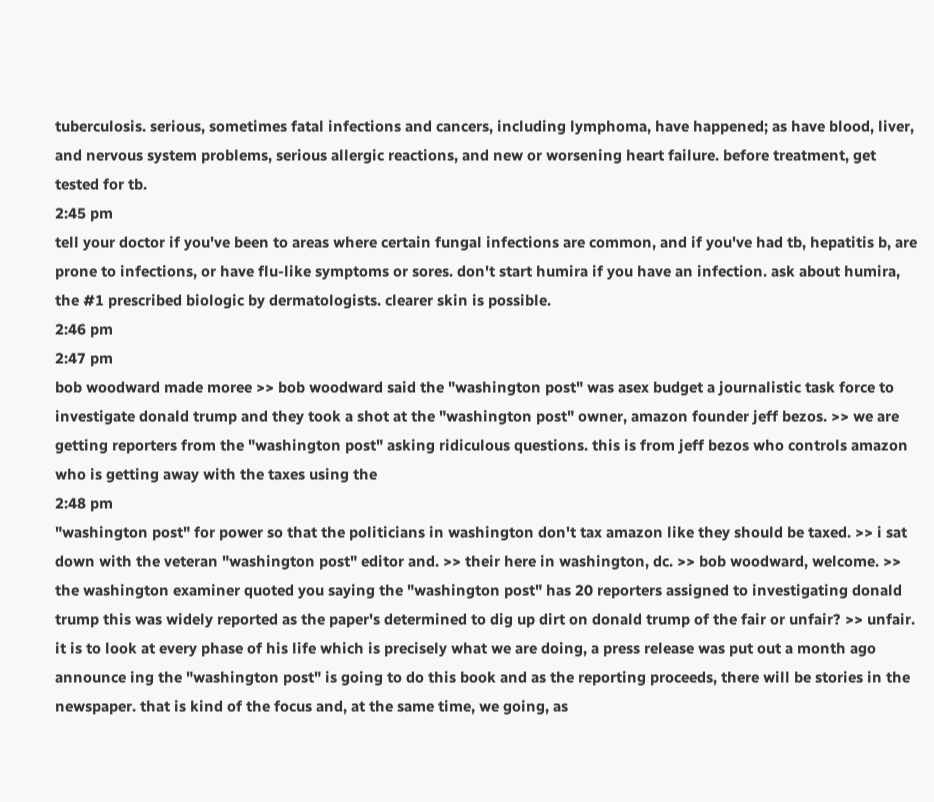tuberculosis. serious, sometimes fatal infections and cancers, including lymphoma, have happened; as have blood, liver, and nervous system problems, serious allergic reactions, and new or worsening heart failure. before treatment, get tested for tb.
2:45 pm
tell your doctor if you've been to areas where certain fungal infections are common, and if you've had tb, hepatitis b, are prone to infections, or have flu-like symptoms or sores. don't start humira if you have an infection. ask about humira, the #1 prescribed biologic by dermatologists. clearer skin is possible.
2:46 pm
2:47 pm
bob woodward made moree >> bob woodward said the "washington post" was asex budget a journalistic task force to investigate donald trump and they took a shot at the "washington post" owner, amazon founder jeff bezos. >> we are getting reporters from the "washington post" asking ridiculous questions. this is from jeff bezos who controls amazon who is getting away with the taxes using the
2:48 pm
"washington post" for power so that the politicians in washington don't tax amazon like they should be taxed. >> i sat down with the veteran "washington post" editor and. >> their here in washington, dc. >> bob woodward, welcome. >> the washington examiner quoted you saying the "washington post" has 20 reporters assigned to investigating donald trump this was widely reported as the paper's determined to dig up dirt on donald trump of the fair or unfair? >> unfair. it is to look at every phase of his life which is precisely what we are doing, a press release was put out a month ago announce ing the "washington post" is going to do this book and as the reporting proceeds, there will be stories in the newspaper. that is kind of the focus and, at the same time, we going, as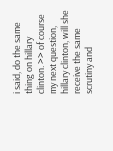i said, do the same thing on hillary clinton. >> of course my next question, hillary clinton, will she receive the same scrutiny and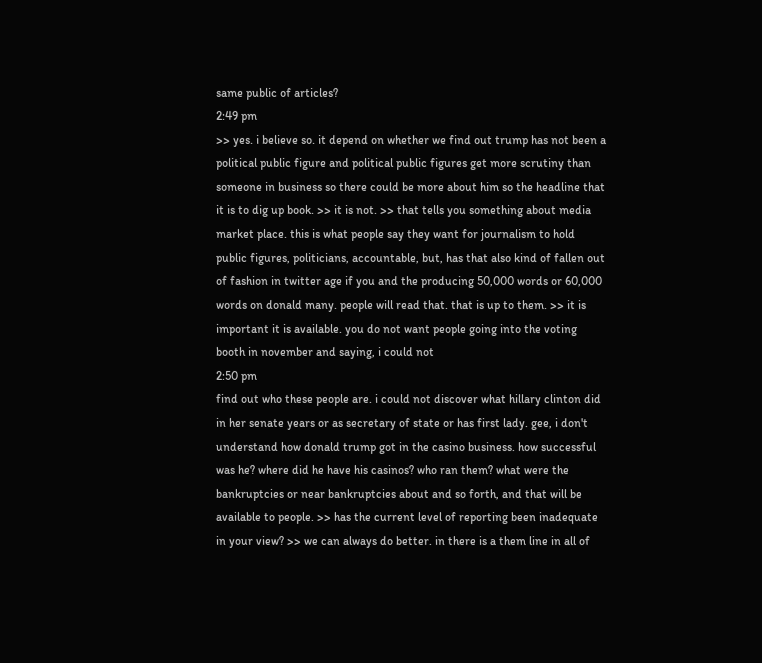same public of articles?
2:49 pm
>> yes. i believe so. it depend on whether we find out trump has not been a political public figure and political public figures get more scrutiny than someone in business so there could be more about him so the headline that it is to dig up book. >> it is not. >> that tells you something about media market place. this is what people say they want for journalism to hold public figures, politicians, accountable, but, has that also kind of fallen out of fashion in twitter age if you and the producing 50,000 words or 60,000 words on donald many. people will read that. that is up to them. >> it is important it is available. you do not want people going into the voting booth in november and saying, i could not
2:50 pm
find out who these people are. i could not discover what hillary clinton did in her senate years or as secretary of state or has first lady. gee, i don't understand how donald trump got in the casino business. how successful was he? where did he have his casinos? who ran them? what were the bankruptcies or near bankruptcies about and so forth, and that will be available to people. >> has the current level of reporting been inadequate in your view? >> we can always do better. in there is a them line in all of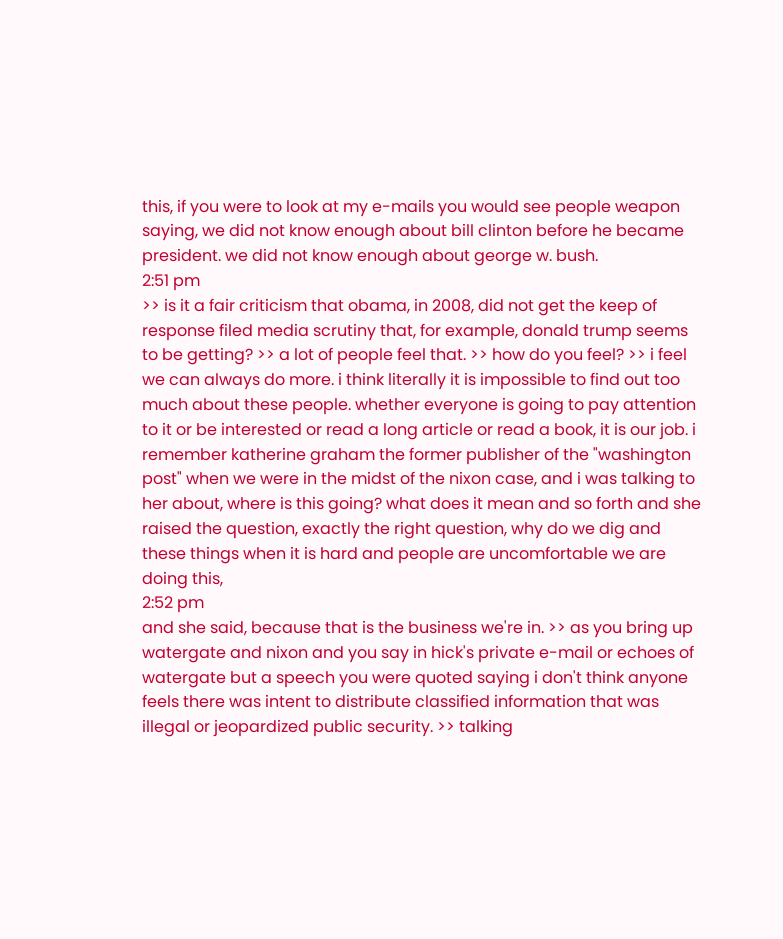this, if you were to look at my e-mails you would see people weapon saying, we did not know enough about bill clinton before he became president. we did not know enough about george w. bush.
2:51 pm
>> is it a fair criticism that obama, in 2008, did not get the keep of response filed media scrutiny that, for example, donald trump seems to be getting? >> a lot of people feel that. >> how do you feel? >> i feel we can always do more. i think literally it is impossible to find out too much about these people. whether everyone is going to pay attention to it or be interested or read a long article or read a book, it is our job. i remember katherine graham the former publisher of the "washington post" when we were in the midst of the nixon case, and i was talking to her about, where is this going? what does it mean and so forth and she raised the question, exactly the right question, why do we dig and these things when it is hard and people are uncomfortable we are doing this,
2:52 pm
and she said, because that is the business we're in. >> as you bring up watergate and nixon and you say in hick's private e-mail or echoes of watergate but a speech you were quoted saying i don't think anyone feels there was intent to distribute classified information that was illegal or jeopardized public security. >> talking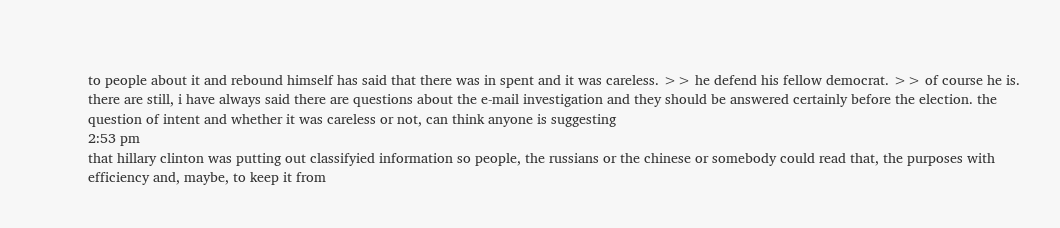to people about it and rebound himself has said that there was in spent and it was careless. >> he defend his fellow democrat. >> of course he is. there are still, i have always said there are questions about the e-mail investigation and they should be answered certainly before the election. the question of intent and whether it was careless or not, can think anyone is suggesting
2:53 pm
that hillary clinton was putting out classifyied information so people, the russians or the chinese or somebody could read that, the purposes with efficiency and, maybe, to keep it from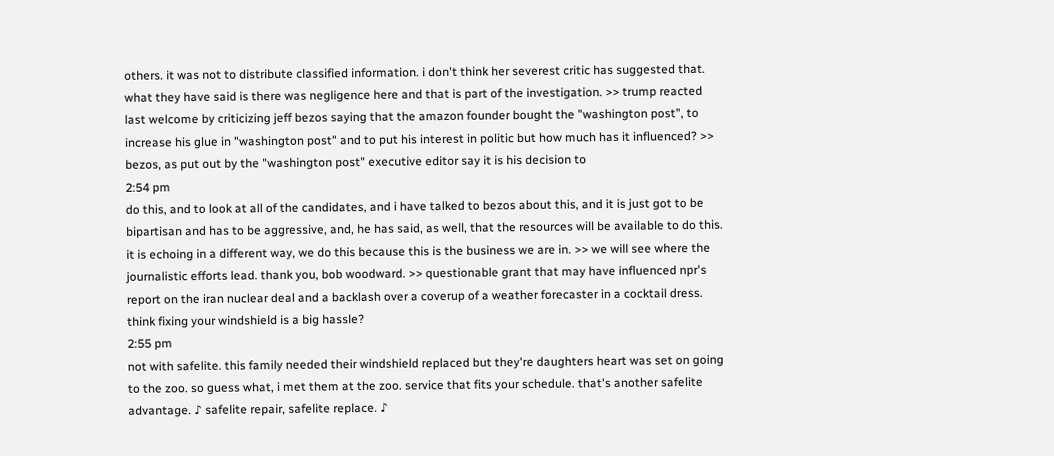others. it was not to distribute classified information. i don't think her severest critic has suggested that. what they have said is there was negligence here and that is part of the investigation. >> trump reacted last welcome by criticizing jeff bezos saying that the amazon founder bought the "washington post", to increase his glue in "washington post" and to put his interest in politic but how much has it influenced? >> bezos, as put out by the "washington post" executive editor say it is his decision to
2:54 pm
do this, and to look at all of the candidates, and i have talked to bezos about this, and it is just got to be bipartisan and has to be aggressive, and, he has said, as well, that the resources will be available to do this. it is echoing in a different way, we do this because this is the business we are in. >> we will see where the journalistic efforts lead. thank you, bob woodward. >> questionable grant that may have influenced npr's report on the iran nuclear deal and a backlash over a coverup of a weather forecaster in a cocktail dress. think fixing your windshield is a big hassle?
2:55 pm
not with safelite. this family needed their windshield replaced but they're daughters heart was set on going to the zoo. so guess what, i met them at the zoo. service that fits your schedule. that's another safelite advantage. ♪ safelite repair, safelite replace. ♪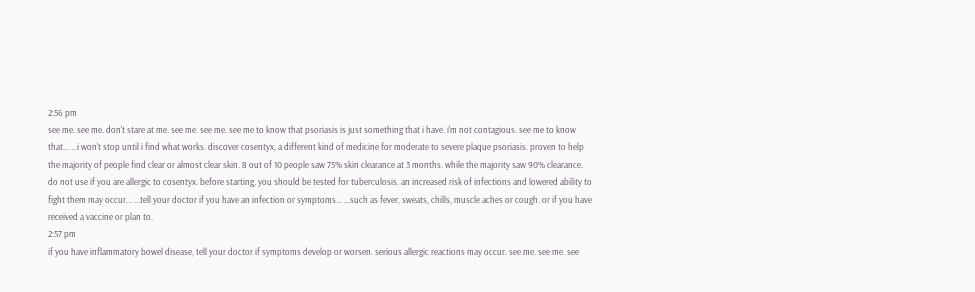2:56 pm
see me. see me. don't stare at me. see me. see me. see me to know that psoriasis is just something that i have. i'm not contagious. see me to know that... ...i won't stop until i find what works. discover cosentyx, a different kind of medicine for moderate to severe plaque psoriasis. proven to help the majority of people find clear or almost clear skin. 8 out of 10 people saw 75% skin clearance at 3 months. while the majority saw 90% clearance. do not use if you are allergic to cosentyx. before starting, you should be tested for tuberculosis. an increased risk of infections and lowered ability to fight them may occur... ...tell your doctor if you have an infection or symptoms... ...such as fever, sweats, chills, muscle aches or cough. or if you have received a vaccine or plan to.
2:57 pm
if you have inflammatory bowel disease, tell your doctor if symptoms develop or worsen. serious allergic reactions may occur. see me. see me. see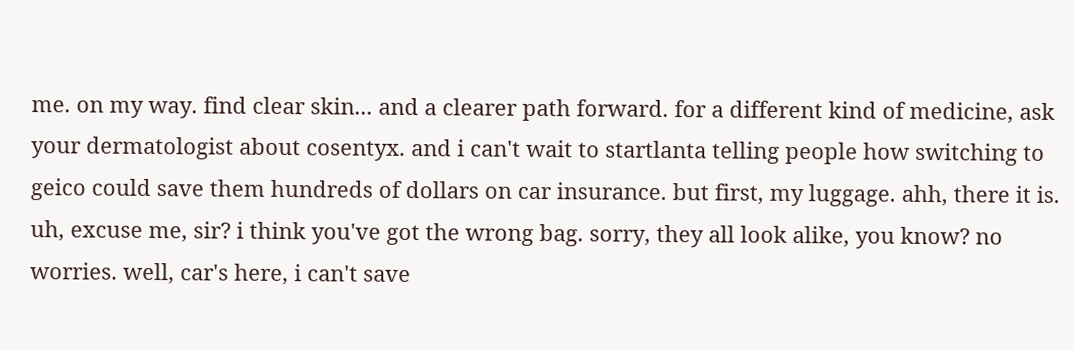me. on my way. find clear skin... and a clearer path forward. for a different kind of medicine, ask your dermatologist about cosentyx. and i can't wait to startlanta telling people how switching to geico could save them hundreds of dollars on car insurance. but first, my luggage. ahh, there it is. uh, excuse me, sir? i think you've got the wrong bag. sorry, they all look alike, you know? no worries. well, car's here, i can't save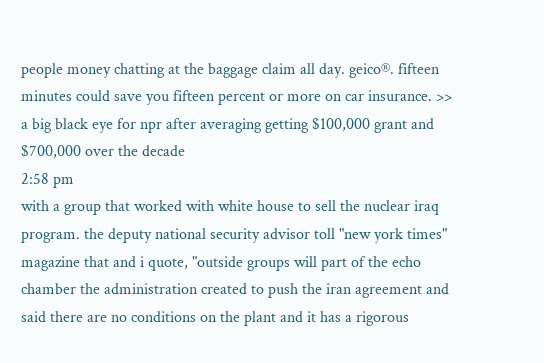people money chatting at the baggage claim all day. geico®. fifteen minutes could save you fifteen percent or more on car insurance. >> a big black eye for npr after averaging getting $100,000 grant and $700,000 over the decade
2:58 pm
with a group that worked with white house to sell the nuclear iraq program. the deputy national security advisor toll "new york times" magazine that and i quote, "outside groups will part of the echo chamber the administration created to push the iran agreement and said there are no conditions on the plant and it has a rigorous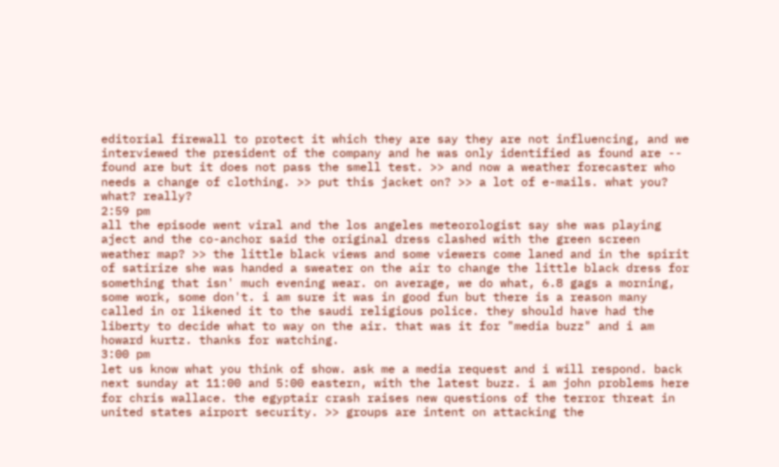editorial firewall to protect it which they are say they are not influencing, and we interviewed the president of the company and he was only identified as found are -- found are but it does not pass the smell test. >> and now a weather forecaster who needs a change of clothing. >> put this jacket on? >> a lot of e-mails. what you? what? really?
2:59 pm
all the episode went viral and the los angeles meteorologist say she was playing aject and the co-anchor said the original dress clashed with the green screen weather map? >> the little black views and some viewers come laned and in the spirit of satirize she was handed a sweater on the air to change the little black dress for something that isn' much evening wear. on average, we do what, 6.8 gags a morning, some work, some don't. i am sure it was in good fun but there is a reason many called in or likened it to the saudi religious police. they should have had the liberty to decide what to way on the air. that was it for "media buzz" and i am howard kurtz. thanks for watching.
3:00 pm
let us know what you think of show. ask me a media request and i will respond. back next sunday at 11:00 and 5:00 eastern, with the latest buzz. i am john problems here for chris wallace. the egyptair crash raises new questions of the terror threat in united states airport security. >> groups are intent on attacking the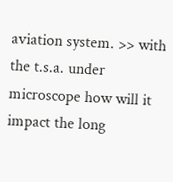aviation system. >> with the t.s.a. under microscope how will it impact the long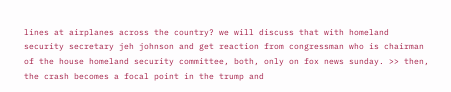lines at airplanes across the country? we will discuss that with homeland security secretary jeh johnson and get reaction from congressman who is chairman of the house homeland security committee, both, only on fox news sunday. >> then, the crash becomes a focal point in the trump and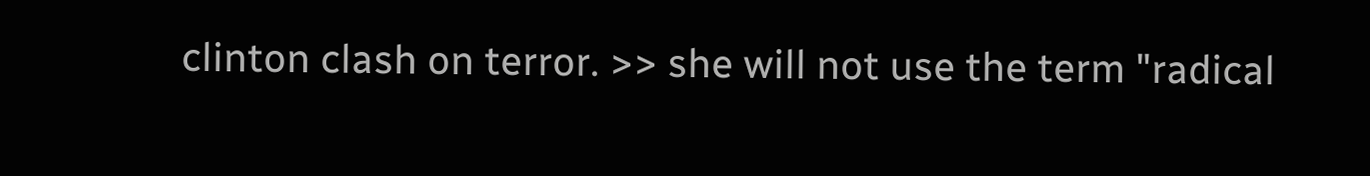clinton clash on terror. >> she will not use the term "radical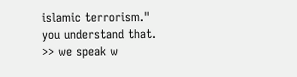islamic terrorism." you understand that. >> we speak w